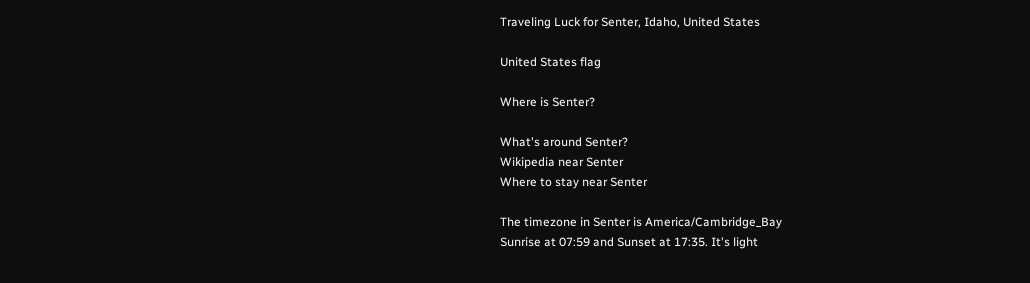Traveling Luck for Senter, Idaho, United States

United States flag

Where is Senter?

What's around Senter?
Wikipedia near Senter
Where to stay near Senter

The timezone in Senter is America/Cambridge_Bay
Sunrise at 07:59 and Sunset at 17:35. It's light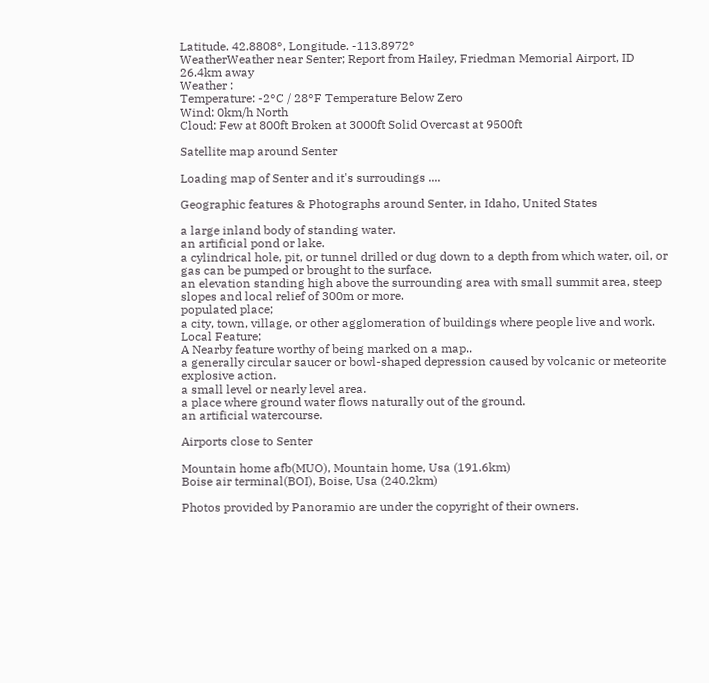Latitude. 42.8808°, Longitude. -113.8972°
WeatherWeather near Senter; Report from Hailey, Friedman Memorial Airport, ID 26.4km away
Weather :
Temperature: -2°C / 28°F Temperature Below Zero
Wind: 0km/h North
Cloud: Few at 800ft Broken at 3000ft Solid Overcast at 9500ft

Satellite map around Senter

Loading map of Senter and it's surroudings ....

Geographic features & Photographs around Senter, in Idaho, United States

a large inland body of standing water.
an artificial pond or lake.
a cylindrical hole, pit, or tunnel drilled or dug down to a depth from which water, oil, or gas can be pumped or brought to the surface.
an elevation standing high above the surrounding area with small summit area, steep slopes and local relief of 300m or more.
populated place;
a city, town, village, or other agglomeration of buildings where people live and work.
Local Feature;
A Nearby feature worthy of being marked on a map..
a generally circular saucer or bowl-shaped depression caused by volcanic or meteorite explosive action.
a small level or nearly level area.
a place where ground water flows naturally out of the ground.
an artificial watercourse.

Airports close to Senter

Mountain home afb(MUO), Mountain home, Usa (191.6km)
Boise air terminal(BOI), Boise, Usa (240.2km)

Photos provided by Panoramio are under the copyright of their owners.